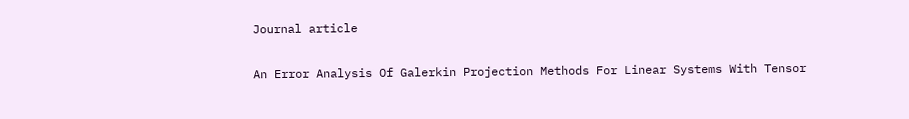Journal article

An Error Analysis Of Galerkin Projection Methods For Linear Systems With Tensor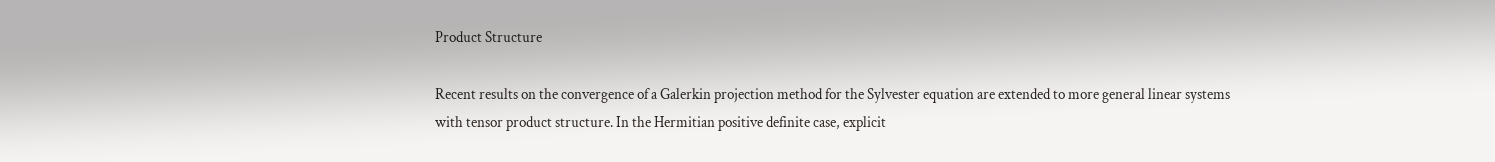Product Structure

Recent results on the convergence of a Galerkin projection method for the Sylvester equation are extended to more general linear systems with tensor product structure. In the Hermitian positive definite case, explicit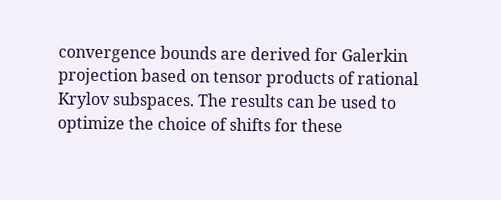convergence bounds are derived for Galerkin projection based on tensor products of rational Krylov subspaces. The results can be used to optimize the choice of shifts for these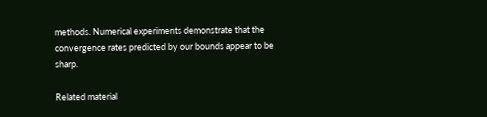methods. Numerical experiments demonstrate that the convergence rates predicted by our bounds appear to be sharp.

Related material